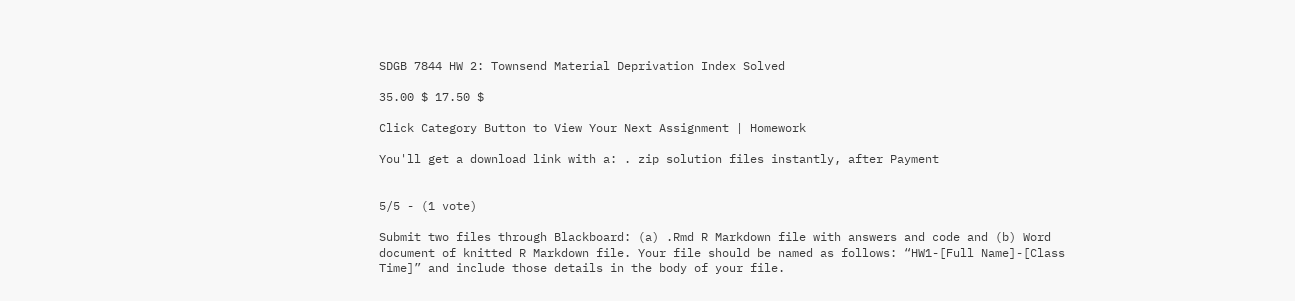SDGB 7844 HW 2: Townsend Material Deprivation Index Solved

35.00 $ 17.50 $

Click Category Button to View Your Next Assignment | Homework

You'll get a download link with a: . zip solution files instantly, after Payment


5/5 - (1 vote)

Submit two files through Blackboard: (a) .Rmd R Markdown file with answers and code and (b) Word document of knitted R Markdown file. Your file should be named as follows: “HW1-[Full Name]-[Class Time]” and include those details in the body of your file.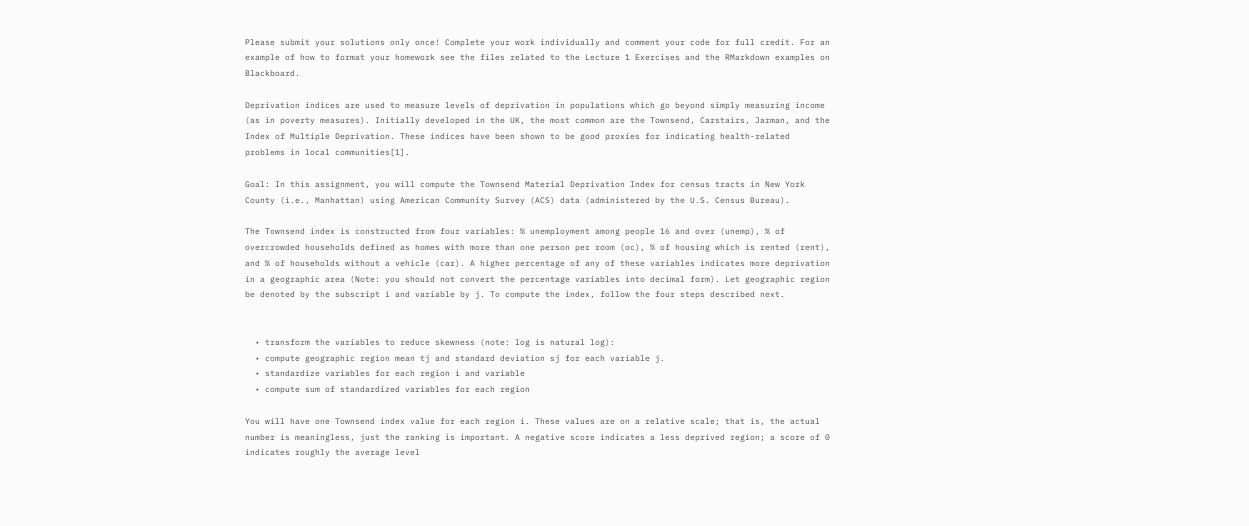Please submit your solutions only once! Complete your work individually and comment your code for full credit. For an example of how to format your homework see the files related to the Lecture 1 Exercises and the RMarkdown examples on Blackboard.

Deprivation indices are used to measure levels of deprivation in populations which go beyond simply measuring income (as in poverty measures). Initially developed in the UK, the most common are the Townsend, Carstairs, Jarman, and the Index of Multiple Deprivation. These indices have been shown to be good proxies for indicating health-related problems in local communities[1].

Goal: In this assignment, you will compute the Townsend Material Deprivation Index for census tracts in New York County (i.e., Manhattan) using American Community Survey (ACS) data (administered by the U.S. Census Bureau).

The Townsend index is constructed from four variables: % unemployment among people 16 and over (unemp), % of overcrowded households defined as homes with more than one person per room (oc), % of housing which is rented (rent), and % of households without a vehicle (car). A higher percentage of any of these variables indicates more deprivation in a geographic area (Note: you should not convert the percentage variables into decimal form). Let geographic region be denoted by the subscript i and variable by j. To compute the index, follow the four steps described next.


  • transform the variables to reduce skewness (note: log is natural log):
  • compute geographic region mean tj and standard deviation sj for each variable j.
  • standardize variables for each region i and variable
  • compute sum of standardized variables for each region

You will have one Townsend index value for each region i. These values are on a relative scale; that is, the actual number is meaningless, just the ranking is important. A negative score indicates a less deprived region; a score of 0 indicates roughly the average level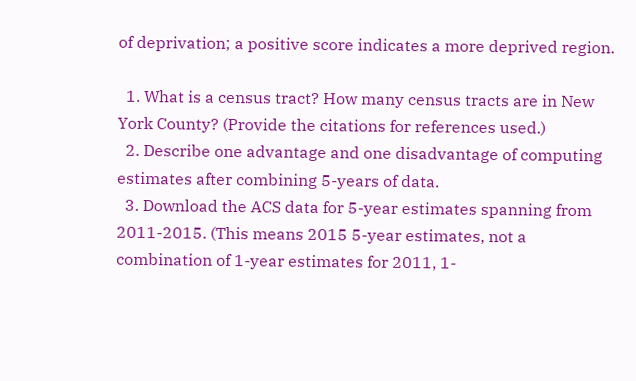of deprivation; a positive score indicates a more deprived region.

  1. What is a census tract? How many census tracts are in New York County? (Provide the citations for references used.)
  2. Describe one advantage and one disadvantage of computing estimates after combining 5-years of data.
  3. Download the ACS data for 5-year estimates spanning from 2011-2015. (This means 2015 5-year estimates, not a combination of 1-year estimates for 2011, 1-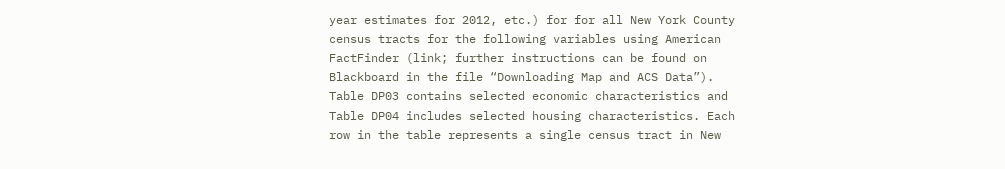year estimates for 2012, etc.) for for all New York County census tracts for the following variables using American FactFinder (link; further instructions can be found on Blackboard in the file “Downloading Map and ACS Data”). Table DP03 contains selected economic characteristics and Table DP04 includes selected housing characteristics. Each row in the table represents a single census tract in New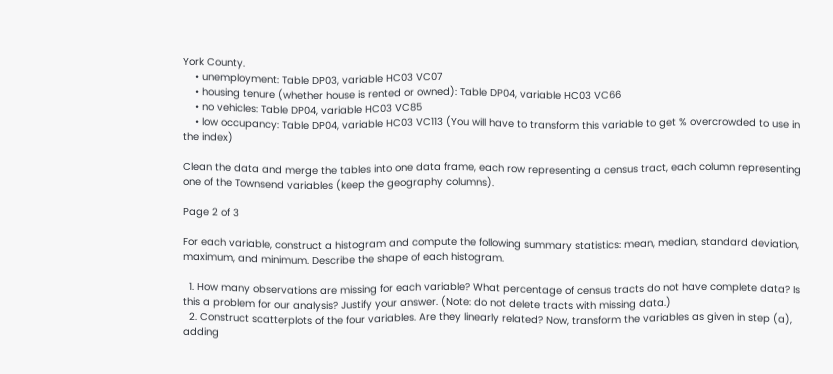York County.
    • unemployment: Table DP03, variable HC03 VC07
    • housing tenure (whether house is rented or owned): Table DP04, variable HC03 VC66
    • no vehicles: Table DP04, variable HC03 VC85
    • low occupancy: Table DP04, variable HC03 VC113 (You will have to transform this variable to get % overcrowded to use in the index)

Clean the data and merge the tables into one data frame, each row representing a census tract, each column representing one of the Townsend variables (keep the geography columns).

Page 2 of 3

For each variable, construct a histogram and compute the following summary statistics: mean, median, standard deviation, maximum, and minimum. Describe the shape of each histogram.

  1. How many observations are missing for each variable? What percentage of census tracts do not have complete data? Is this a problem for our analysis? Justify your answer. (Note: do not delete tracts with missing data.)
  2. Construct scatterplots of the four variables. Are they linearly related? Now, transform the variables as given in step (a), adding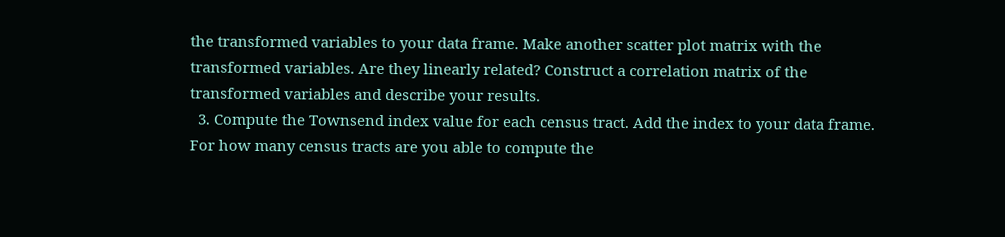the transformed variables to your data frame. Make another scatter plot matrix with the transformed variables. Are they linearly related? Construct a correlation matrix of the transformed variables and describe your results.
  3. Compute the Townsend index value for each census tract. Add the index to your data frame. For how many census tracts are you able to compute the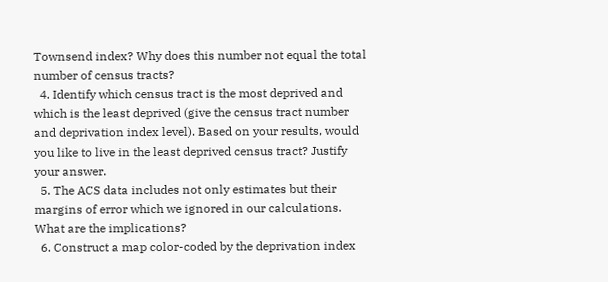Townsend index? Why does this number not equal the total number of census tracts?
  4. Identify which census tract is the most deprived and which is the least deprived (give the census tract number and deprivation index level). Based on your results, would you like to live in the least deprived census tract? Justify your answer.
  5. The ACS data includes not only estimates but their margins of error which we ignored in our calculations. What are the implications?
  6. Construct a map color-coded by the deprivation index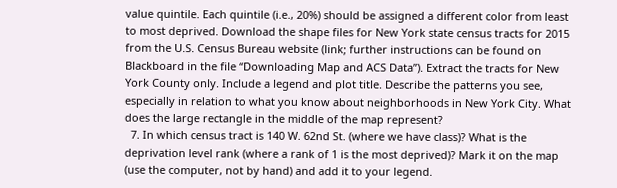value quintile. Each quintile (i.e., 20%) should be assigned a different color from least to most deprived. Download the shape files for New York state census tracts for 2015 from the U.S. Census Bureau website (link; further instructions can be found on Blackboard in the file “Downloading Map and ACS Data”). Extract the tracts for New York County only. Include a legend and plot title. Describe the patterns you see, especially in relation to what you know about neighborhoods in New York City. What does the large rectangle in the middle of the map represent?
  7. In which census tract is 140 W. 62nd St. (where we have class)? What is the deprivation level rank (where a rank of 1 is the most deprived)? Mark it on the map (use the computer, not by hand) and add it to your legend.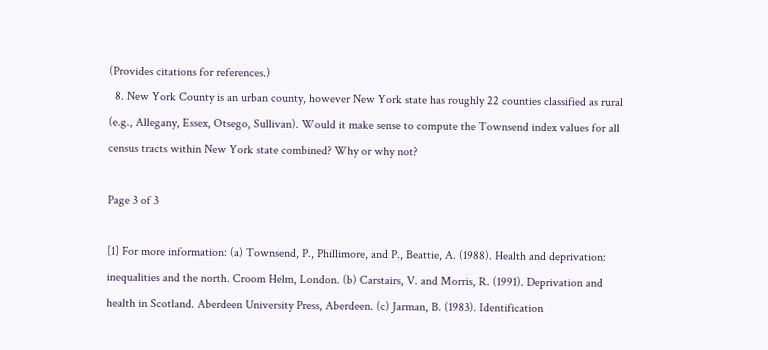(Provides citations for references.)
  8. New York County is an urban county, however New York state has roughly 22 counties classified as rural (e.g., Allegany, Essex, Otsego, Sullivan). Would it make sense to compute the Townsend index values for all census tracts within New York state combined? Why or why not?

Page 3 of 3

[1] For more information: (a) Townsend, P., Phillimore, and P., Beattie, A. (1988). Health and deprivation: inequalities and the north. Croom Helm, London. (b) Carstairs, V. and Morris, R. (1991). Deprivation and health in Scotland. Aberdeen University Press, Aberdeen. (c) Jarman, B. (1983). Identification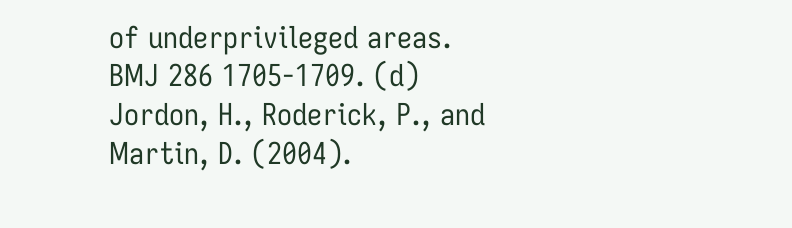of underprivileged areas. BMJ 286 1705-1709. (d) Jordon, H., Roderick, P., and Martin, D. (2004).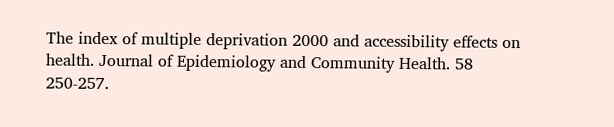The index of multiple deprivation 2000 and accessibility effects on health. Journal of Epidemiology and Community Health. 58 250-257.